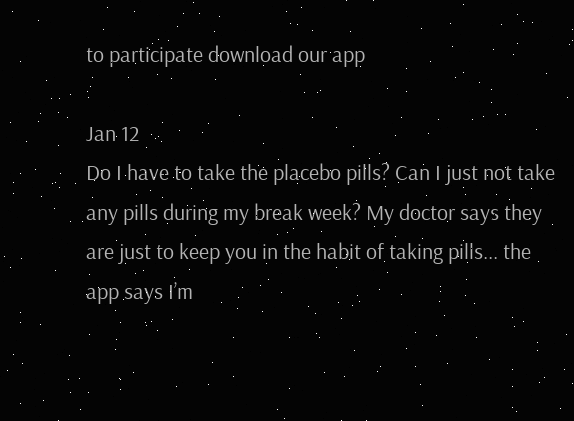to participate download our app

Jan 12
Do I have to take the placebo pills? Can I just not take any pills during my break week? My doctor says they are just to keep you in the habit of taking pills... the app says I’m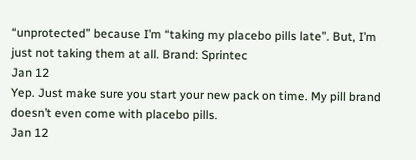“unprotected” because I’m “taking my placebo pills late”. But, I’m just not taking them at all. Brand: Sprintec
Jan 12
Yep. Just make sure you start your new pack on time. My pill brand doesn’t even come with placebo pills.
Jan 12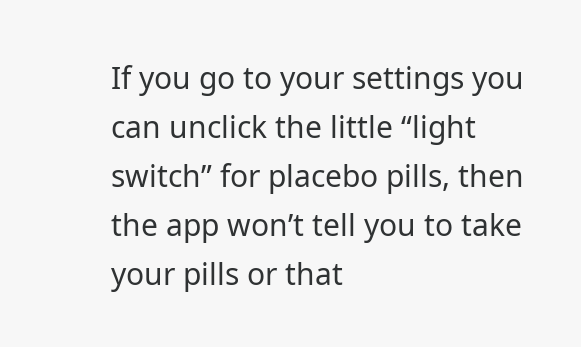If you go to your settings you can unclick the little “light switch” for placebo pills, then the app won’t tell you to take your pills or that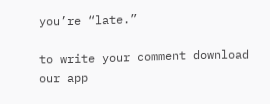you’re “late.”

to write your comment download our app